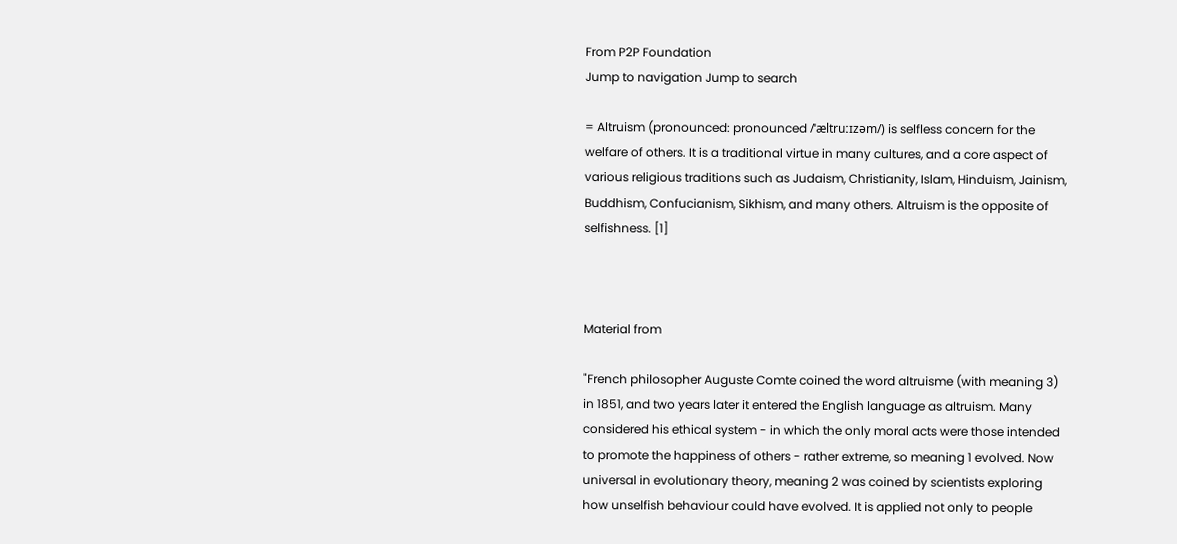From P2P Foundation
Jump to navigation Jump to search

= Altruism (pronounced: pronounced /ˈæltruːɪzəm/) is selfless concern for the welfare of others. It is a traditional virtue in many cultures, and a core aspect of various religious traditions such as Judaism, Christianity, Islam, Hinduism, Jainism, Buddhism, Confucianism, Sikhism, and many others. Altruism is the opposite of selfishness. [1]



Material from

"French philosopher Auguste Comte coined the word altruisme (with meaning 3) in 1851, and two years later it entered the English language as altruism. Many considered his ethical system - in which the only moral acts were those intended to promote the happiness of others - rather extreme, so meaning 1 evolved. Now universal in evolutionary theory, meaning 2 was coined by scientists exploring how unselfish behaviour could have evolved. It is applied not only to people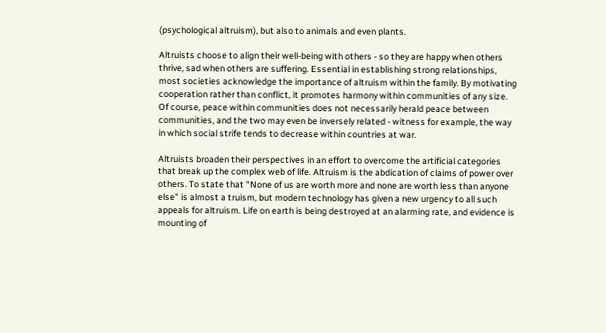(psychological altruism), but also to animals and even plants.

Altruists choose to align their well-being with others - so they are happy when others thrive, sad when others are suffering. Essential in establishing strong relationships, most societies acknowledge the importance of altruism within the family. By motivating cooperation rather than conflict, it promotes harmony within communities of any size. Of course, peace within communities does not necessarily herald peace between communities, and the two may even be inversely related - witness for example, the way in which social strife tends to decrease within countries at war.

Altruists broaden their perspectives in an effort to overcome the artificial categories that break up the complex web of life. Altruism is the abdication of claims of power over others. To state that "None of us are worth more and none are worth less than anyone else" is almost a truism, but modern technology has given a new urgency to all such appeals for altruism. Life on earth is being destroyed at an alarming rate, and evidence is mounting of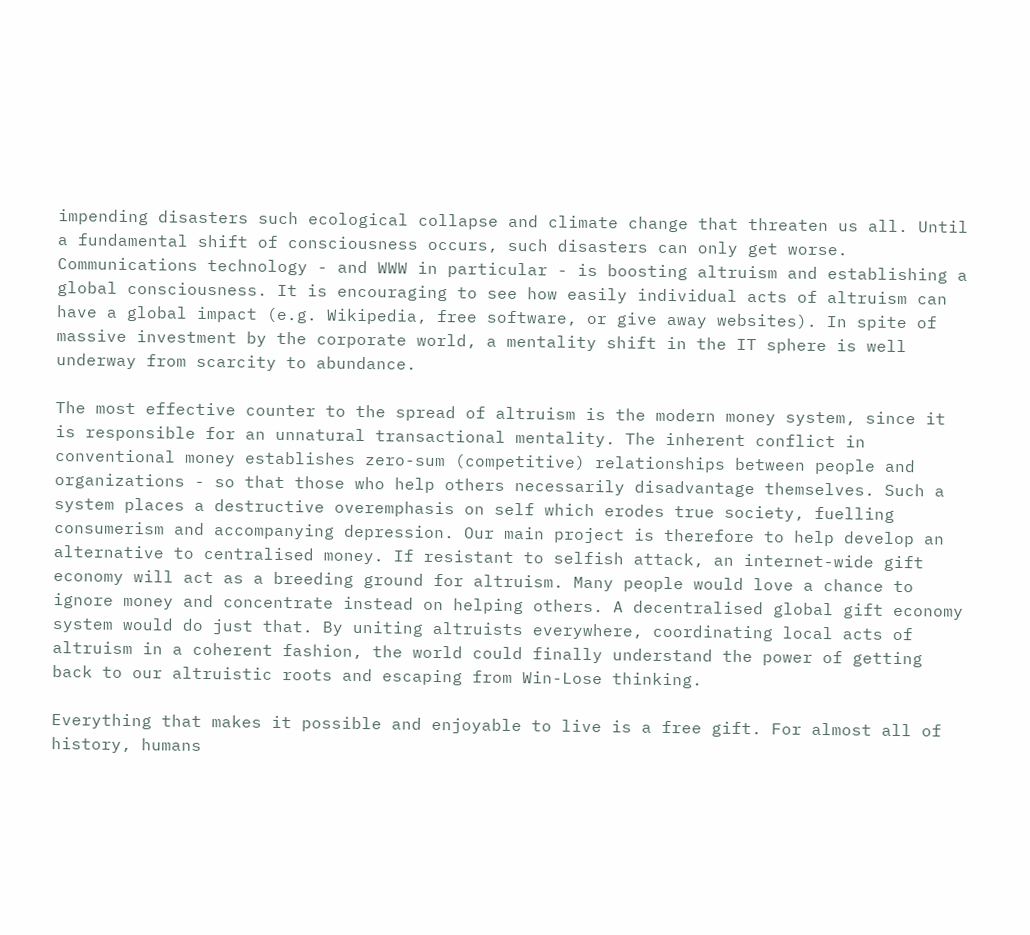impending disasters such ecological collapse and climate change that threaten us all. Until a fundamental shift of consciousness occurs, such disasters can only get worse. Communications technology - and WWW in particular - is boosting altruism and establishing a global consciousness. It is encouraging to see how easily individual acts of altruism can have a global impact (e.g. Wikipedia, free software, or give away websites). In spite of massive investment by the corporate world, a mentality shift in the IT sphere is well underway from scarcity to abundance.

The most effective counter to the spread of altruism is the modern money system, since it is responsible for an unnatural transactional mentality. The inherent conflict in conventional money establishes zero-sum (competitive) relationships between people and organizations - so that those who help others necessarily disadvantage themselves. Such a system places a destructive overemphasis on self which erodes true society, fuelling consumerism and accompanying depression. Our main project is therefore to help develop an alternative to centralised money. If resistant to selfish attack, an internet-wide gift economy will act as a breeding ground for altruism. Many people would love a chance to ignore money and concentrate instead on helping others. A decentralised global gift economy system would do just that. By uniting altruists everywhere, coordinating local acts of altruism in a coherent fashion, the world could finally understand the power of getting back to our altruistic roots and escaping from Win-Lose thinking.

Everything that makes it possible and enjoyable to live is a free gift. For almost all of history, humans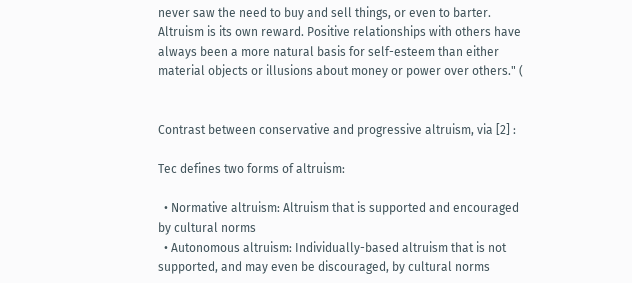never saw the need to buy and sell things, or even to barter. Altruism is its own reward. Positive relationships with others have always been a more natural basis for self-esteem than either material objects or illusions about money or power over others." (


Contrast between conservative and progressive altruism, via [2] :

Tec defines two forms of altruism:

  • Normative altruism: Altruism that is supported and encouraged by cultural norms
  • Autonomous altruism: Individually-based altruism that is not supported, and may even be discouraged, by cultural norms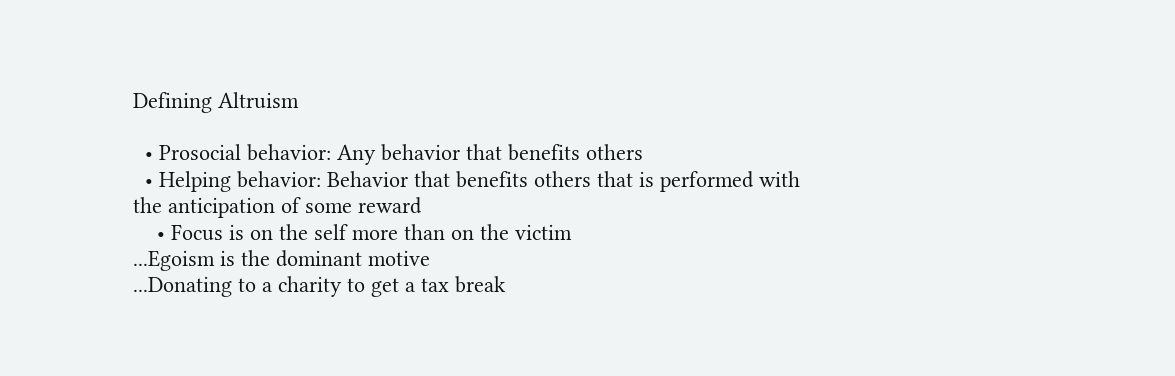Defining Altruism

  • Prosocial behavior: Any behavior that benefits others
  • Helping behavior: Behavior that benefits others that is performed with the anticipation of some reward
    • Focus is on the self more than on the victim
...Egoism is the dominant motive
...Donating to a charity to get a tax break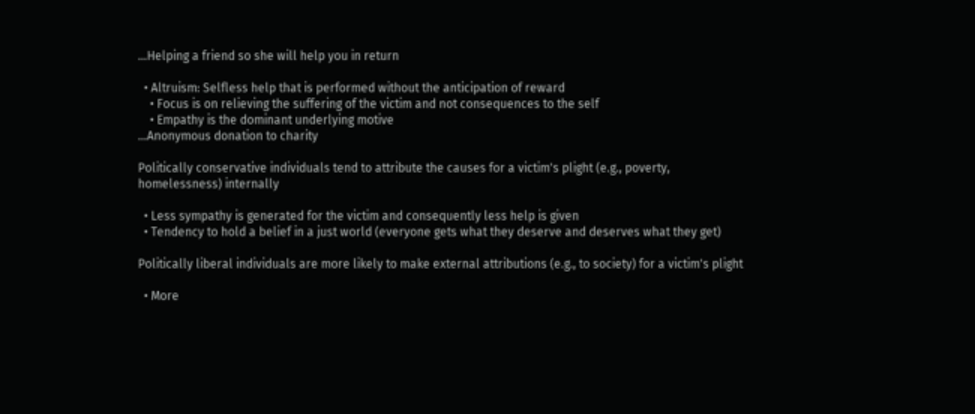...Helping a friend so she will help you in return

  • Altruism: Selfless help that is performed without the anticipation of reward
    • Focus is on relieving the suffering of the victim and not consequences to the self
    • Empathy is the dominant underlying motive
...Anonymous donation to charity

Politically conservative individuals tend to attribute the causes for a victim's plight (e.g., poverty, homelessness) internally

  • Less sympathy is generated for the victim and consequently less help is given
  • Tendency to hold a belief in a just world (everyone gets what they deserve and deserves what they get)

Politically liberal individuals are more likely to make external attributions (e.g., to society) for a victim's plight

  • More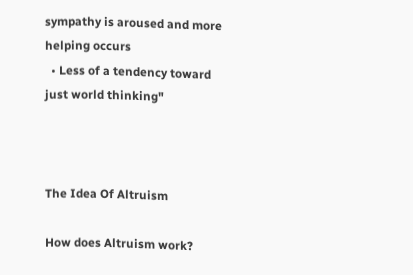sympathy is aroused and more helping occurs
  • Less of a tendency toward just world thinking"



The Idea Of Altruism

How does Altruism work?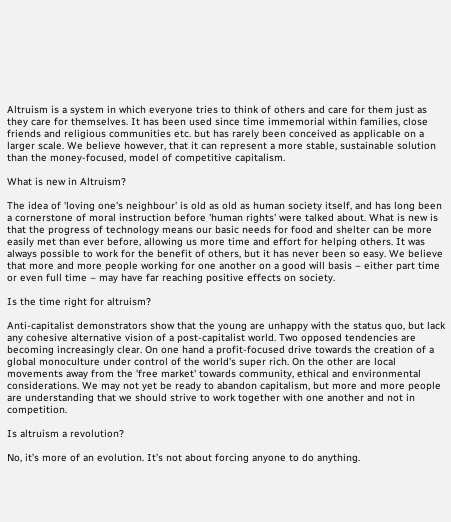Altruism is a system in which everyone tries to think of others and care for them just as they care for themselves. It has been used since time immemorial within families, close friends and religious communities etc. but has rarely been conceived as applicable on a larger scale. We believe however, that it can represent a more stable, sustainable solution than the money-focused, model of competitive capitalism.

What is new in Altruism?

The idea of 'loving one's neighbour' is old as old as human society itself, and has long been a cornerstone of moral instruction before 'human rights' were talked about. What is new is that the progress of technology means our basic needs for food and shelter can be more easily met than ever before, allowing us more time and effort for helping others. It was always possible to work for the benefit of others, but it has never been so easy. We believe that more and more people working for one another on a good will basis – either part time or even full time – may have far reaching positive effects on society.

Is the time right for altruism?

Anti-capitalist demonstrators show that the young are unhappy with the status quo, but lack any cohesive alternative vision of a post-capitalist world. Two opposed tendencies are becoming increasingly clear. On one hand a profit-focused drive towards the creation of a global monoculture under control of the world's super rich. On the other are local movements away from the 'free market' towards community, ethical and environmental considerations. We may not yet be ready to abandon capitalism, but more and more people are understanding that we should strive to work together with one another and not in competition.

Is altruism a revolution?

No, it’s more of an evolution. It’s not about forcing anyone to do anything.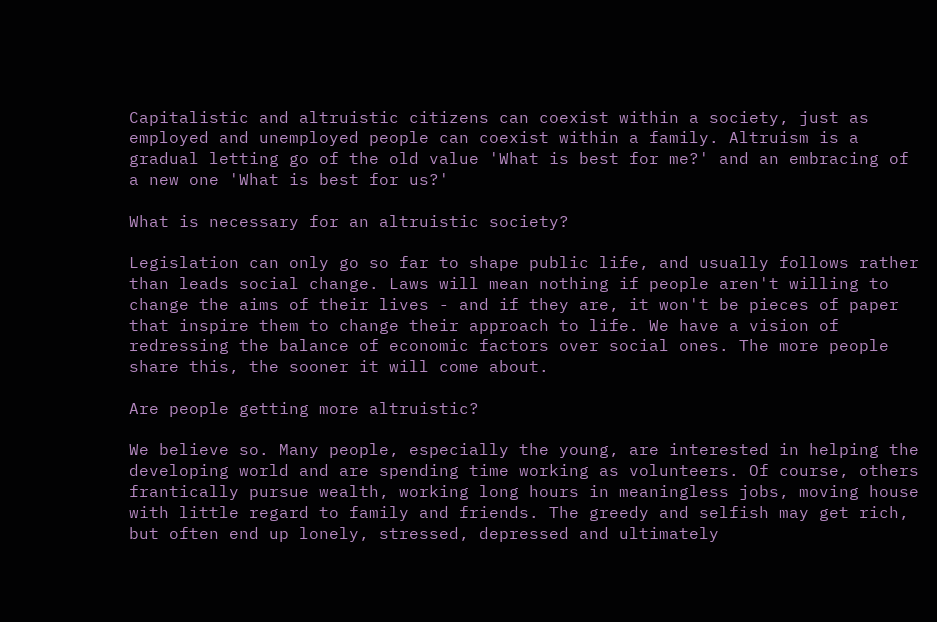Capitalistic and altruistic citizens can coexist within a society, just as employed and unemployed people can coexist within a family. Altruism is a gradual letting go of the old value 'What is best for me?' and an embracing of a new one 'What is best for us?'

What is necessary for an altruistic society?

Legislation can only go so far to shape public life, and usually follows rather than leads social change. Laws will mean nothing if people aren't willing to change the aims of their lives - and if they are, it won't be pieces of paper that inspire them to change their approach to life. We have a vision of redressing the balance of economic factors over social ones. The more people share this, the sooner it will come about.

Are people getting more altruistic?

We believe so. Many people, especially the young, are interested in helping the developing world and are spending time working as volunteers. Of course, others frantically pursue wealth, working long hours in meaningless jobs, moving house with little regard to family and friends. The greedy and selfish may get rich, but often end up lonely, stressed, depressed and ultimately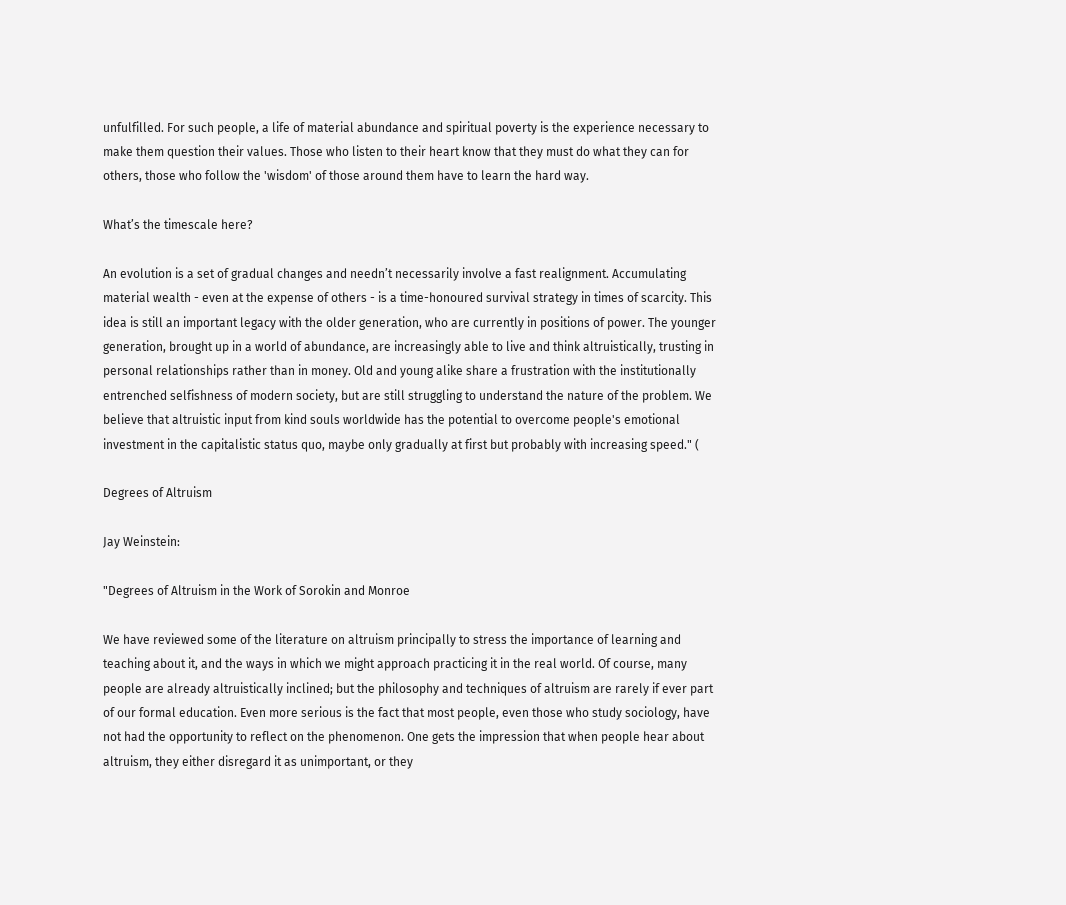unfulfilled. For such people, a life of material abundance and spiritual poverty is the experience necessary to make them question their values. Those who listen to their heart know that they must do what they can for others, those who follow the 'wisdom' of those around them have to learn the hard way.

What’s the timescale here?

An evolution is a set of gradual changes and needn’t necessarily involve a fast realignment. Accumulating material wealth - even at the expense of others - is a time-honoured survival strategy in times of scarcity. This idea is still an important legacy with the older generation, who are currently in positions of power. The younger generation, brought up in a world of abundance, are increasingly able to live and think altruistically, trusting in personal relationships rather than in money. Old and young alike share a frustration with the institutionally entrenched selfishness of modern society, but are still struggling to understand the nature of the problem. We believe that altruistic input from kind souls worldwide has the potential to overcome people's emotional investment in the capitalistic status quo, maybe only gradually at first but probably with increasing speed." (

Degrees of Altruism

Jay Weinstein:

"Degrees of Altruism in the Work of Sorokin and Monroe

We have reviewed some of the literature on altruism principally to stress the importance of learning and teaching about it, and the ways in which we might approach practicing it in the real world. Of course, many people are already altruistically inclined; but the philosophy and techniques of altruism are rarely if ever part of our formal education. Even more serious is the fact that most people, even those who study sociology, have not had the opportunity to reflect on the phenomenon. One gets the impression that when people hear about altruism, they either disregard it as unimportant, or they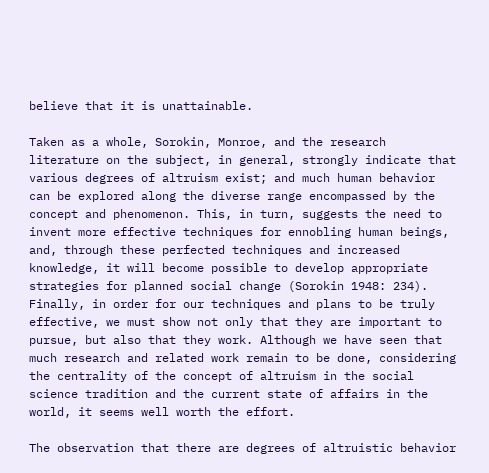believe that it is unattainable.

Taken as a whole, Sorokin, Monroe, and the research literature on the subject, in general, strongly indicate that various degrees of altruism exist; and much human behavior can be explored along the diverse range encompassed by the concept and phenomenon. This, in turn, suggests the need to invent more effective techniques for ennobling human beings, and, through these perfected techniques and increased knowledge, it will become possible to develop appropriate strategies for planned social change (Sorokin 1948: 234). Finally, in order for our techniques and plans to be truly effective, we must show not only that they are important to pursue, but also that they work. Although we have seen that much research and related work remain to be done, considering the centrality of the concept of altruism in the social science tradition and the current state of affairs in the world, it seems well worth the effort.

The observation that there are degrees of altruistic behavior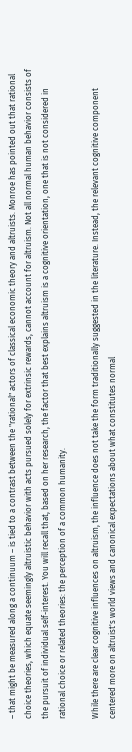– that might be measured along a continuum – is tied to a contrast between the "rational" actors of classical economic theory and altruists. Monroe has pointed out that rational choice theories, which equate seemingly altruistic behavior with acts pursued solely for extrinsic rewards, cannot account for altruism. Not all normal human behavior consists of the pursuit of individual self-interest. You will recall that, based on her research, the factor that best explains altruism is a cognitive orientation, one that is not considered in rational choice or related theories: the perception of a common humanity.

While there are clear cognitive influences on altruism, the influence does not take the form traditionally suggested in the literature. Instead, the relevant cognitive component centered more on altruist's world views and canonical expectations about what constitutes normal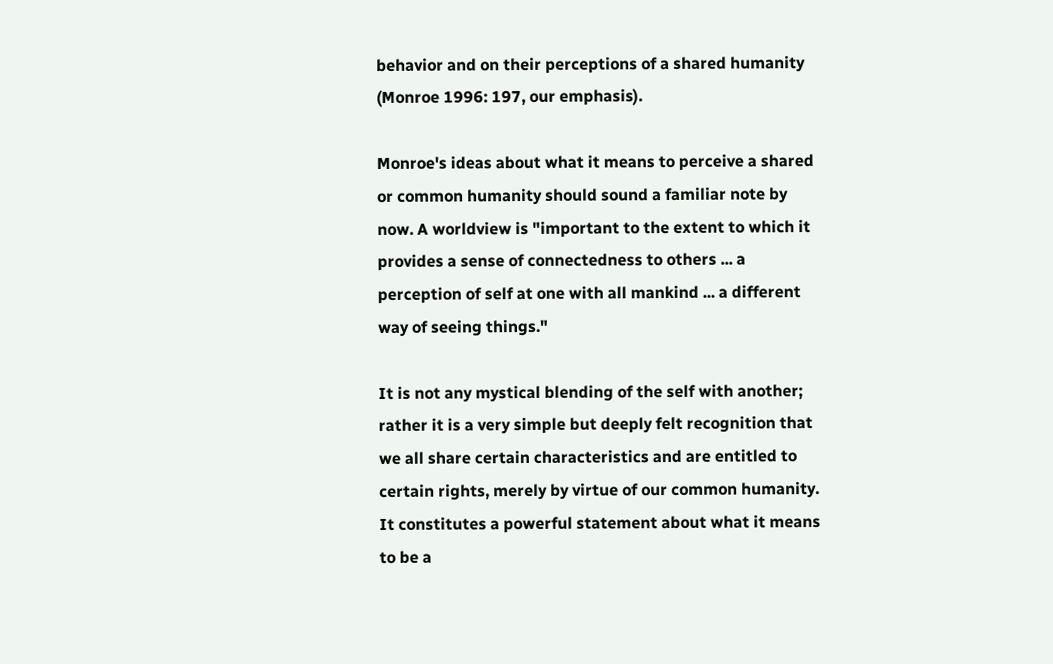behavior and on their perceptions of a shared humanity (Monroe 1996: 197, our emphasis).

Monroe's ideas about what it means to perceive a shared or common humanity should sound a familiar note by now. A worldview is "important to the extent to which it provides a sense of connectedness to others ... a perception of self at one with all mankind ... a different way of seeing things."

It is not any mystical blending of the self with another; rather it is a very simple but deeply felt recognition that we all share certain characteristics and are entitled to certain rights, merely by virtue of our common humanity. It constitutes a powerful statement about what it means to be a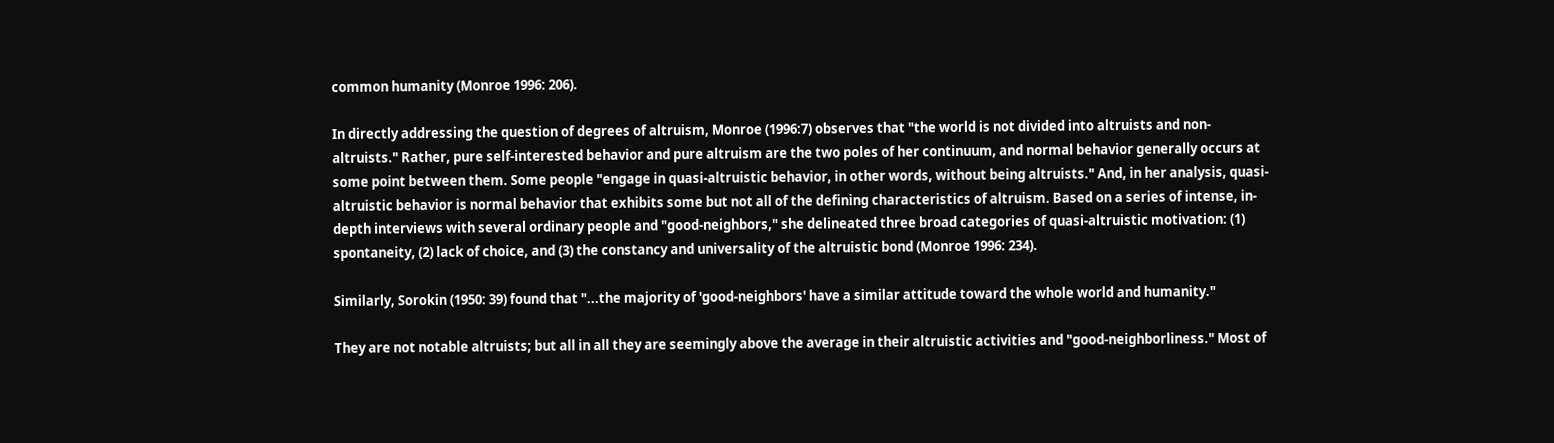common humanity (Monroe 1996: 206).

In directly addressing the question of degrees of altruism, Monroe (1996:7) observes that "the world is not divided into altruists and non-altruists." Rather, pure self-interested behavior and pure altruism are the two poles of her continuum, and normal behavior generally occurs at some point between them. Some people "engage in quasi-altruistic behavior, in other words, without being altruists." And, in her analysis, quasi-altruistic behavior is normal behavior that exhibits some but not all of the defining characteristics of altruism. Based on a series of intense, in-depth interviews with several ordinary people and "good-neighbors," she delineated three broad categories of quasi-altruistic motivation: (1) spontaneity, (2) lack of choice, and (3) the constancy and universality of the altruistic bond (Monroe 1996: 234).

Similarly, Sorokin (1950: 39) found that "...the majority of 'good-neighbors' have a similar attitude toward the whole world and humanity."

They are not notable altruists; but all in all they are seemingly above the average in their altruistic activities and "good-neighborliness." Most of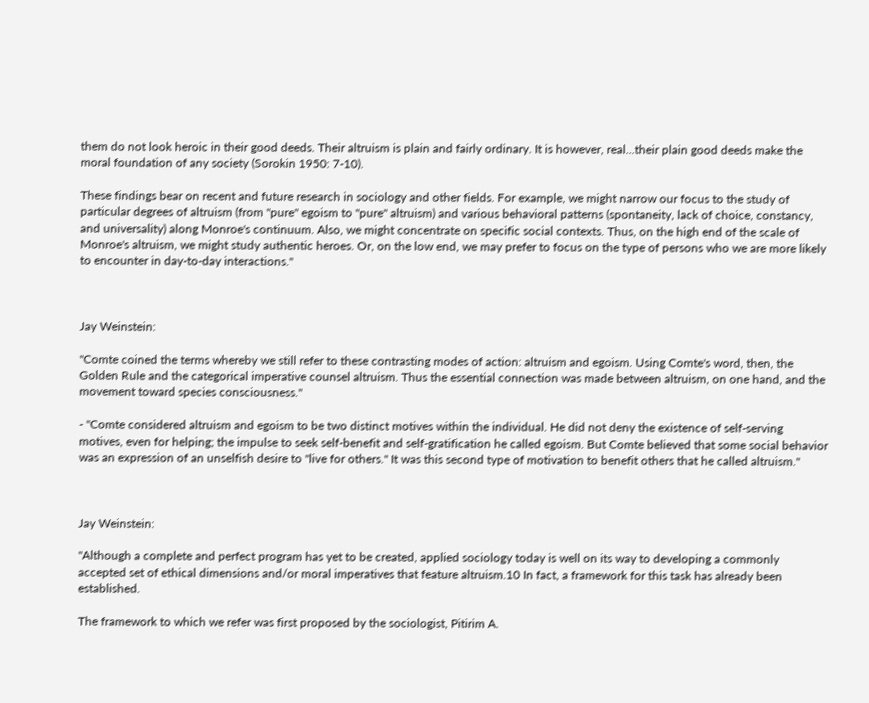them do not look heroic in their good deeds. Their altruism is plain and fairly ordinary. It is however, real...their plain good deeds make the moral foundation of any society (Sorokin 1950: 7-10).

These findings bear on recent and future research in sociology and other fields. For example, we might narrow our focus to the study of particular degrees of altruism (from "pure" egoism to "pure" altruism) and various behavioral patterns (spontaneity, lack of choice, constancy, and universality) along Monroe's continuum. Also, we might concentrate on specific social contexts. Thus, on the high end of the scale of Monroe's altruism, we might study authentic heroes. Or, on the low end, we may prefer to focus on the type of persons who we are more likely to encounter in day-to-day interactions."



Jay Weinstein:

"Comte coined the terms whereby we still refer to these contrasting modes of action: altruism and egoism. Using Comte's word, then, the Golden Rule and the categorical imperative counsel altruism. Thus the essential connection was made between altruism, on one hand, and the movement toward species consciousness."

- "Comte considered altruism and egoism to be two distinct motives within the individual. He did not deny the existence of self-serving motives, even for helping; the impulse to seek self-benefit and self-gratification he called egoism. But Comte believed that some social behavior was an expression of an unselfish desire to "live for others." It was this second type of motivation to benefit others that he called altruism."



Jay Weinstein:

"Although a complete and perfect program has yet to be created, applied sociology today is well on its way to developing a commonly accepted set of ethical dimensions and/or moral imperatives that feature altruism.10 In fact, a framework for this task has already been established.

The framework to which we refer was first proposed by the sociologist, Pitirim A.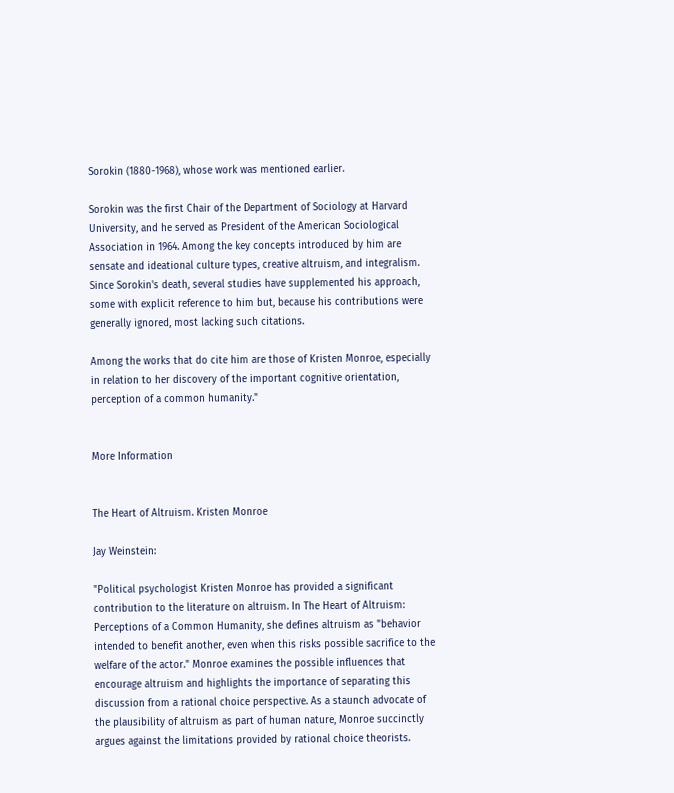Sorokin (1880-1968), whose work was mentioned earlier.

Sorokin was the first Chair of the Department of Sociology at Harvard University, and he served as President of the American Sociological Association in 1964. Among the key concepts introduced by him are sensate and ideational culture types, creative altruism, and integralism. Since Sorokin's death, several studies have supplemented his approach, some with explicit reference to him but, because his contributions were generally ignored, most lacking such citations.

Among the works that do cite him are those of Kristen Monroe, especially in relation to her discovery of the important cognitive orientation, perception of a common humanity."


More Information


The Heart of Altruism. Kristen Monroe

Jay Weinstein:

"Political psychologist Kristen Monroe has provided a significant contribution to the literature on altruism. In The Heart of Altruism: Perceptions of a Common Humanity, she defines altruism as "behavior intended to benefit another, even when this risks possible sacrifice to the welfare of the actor." Monroe examines the possible influences that encourage altruism and highlights the importance of separating this discussion from a rational choice perspective. As a staunch advocate of the plausibility of altruism as part of human nature, Monroe succinctly argues against the limitations provided by rational choice theorists.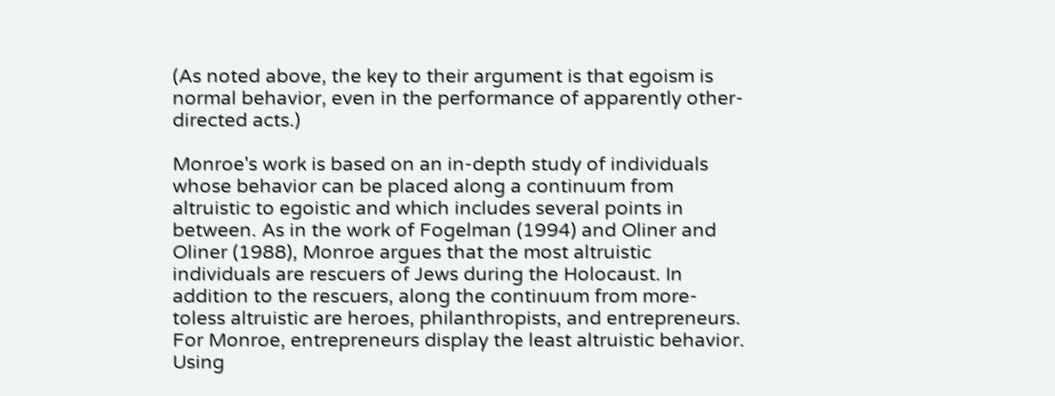(As noted above, the key to their argument is that egoism is normal behavior, even in the performance of apparently other-directed acts.)

Monroe's work is based on an in-depth study of individuals whose behavior can be placed along a continuum from altruistic to egoistic and which includes several points in between. As in the work of Fogelman (1994) and Oliner and Oliner (1988), Monroe argues that the most altruistic individuals are rescuers of Jews during the Holocaust. In addition to the rescuers, along the continuum from more-toless altruistic are heroes, philanthropists, and entrepreneurs. For Monroe, entrepreneurs display the least altruistic behavior. Using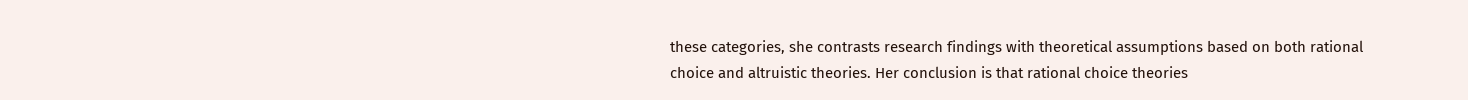these categories, she contrasts research findings with theoretical assumptions based on both rational choice and altruistic theories. Her conclusion is that rational choice theories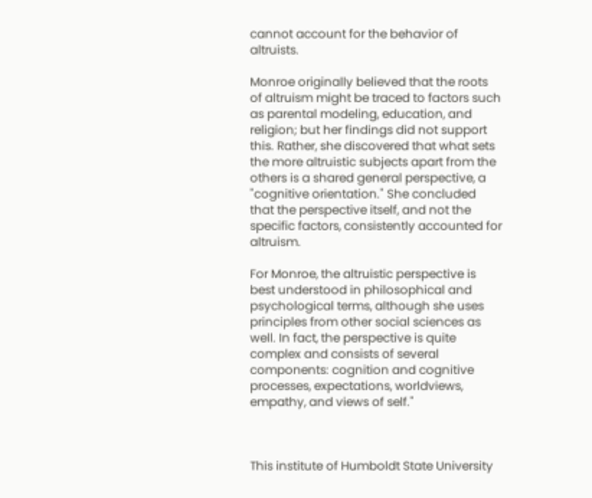cannot account for the behavior of altruists.

Monroe originally believed that the roots of altruism might be traced to factors such as parental modeling, education, and religion; but her findings did not support this. Rather, she discovered that what sets the more altruistic subjects apart from the others is a shared general perspective, a "cognitive orientation." She concluded that the perspective itself, and not the specific factors, consistently accounted for altruism.

For Monroe, the altruistic perspective is best understood in philosophical and psychological terms, although she uses principles from other social sciences as well. In fact, the perspective is quite complex and consists of several components: cognition and cognitive processes, expectations, worldviews, empathy, and views of self."



This institute of Humboldt State University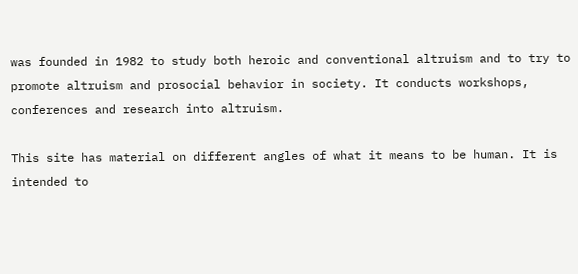was founded in 1982 to study both heroic and conventional altruism and to try to promote altruism and prosocial behavior in society. It conducts workshops, conferences and research into altruism.

This site has material on different angles of what it means to be human. It is intended to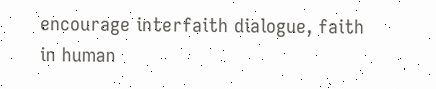encourage interfaith dialogue, faith in human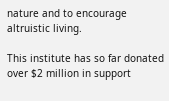nature and to encourage altruistic living.

This institute has so far donated over $2 million in support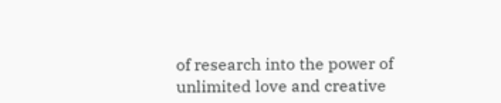of research into the power of unlimited love and creative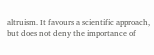altruism. It favours a scientific approach, but does not deny the importance of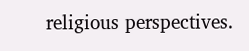religious perspectives.